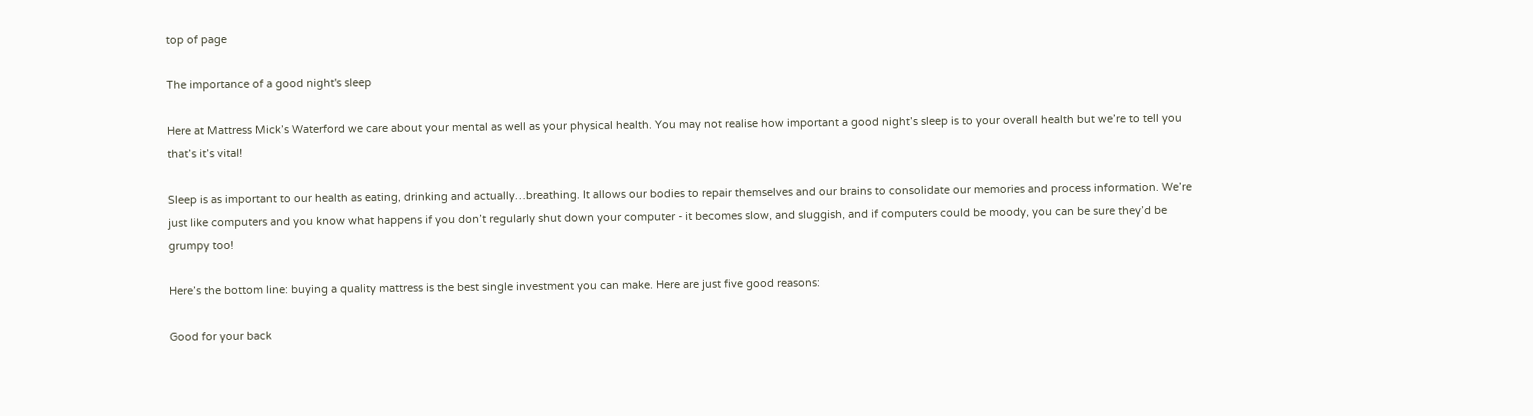top of page

The importance of a good night's sleep

Here at Mattress Mick’s Waterford we care about your mental as well as your physical health. You may not realise how important a good night’s sleep is to your overall health but we’re to tell you that’s it’s vital!

Sleep is as important to our health as eating, drinking and actually…breathing. It allows our bodies to repair themselves and our brains to consolidate our memories and process information. We’re just like computers and you know what happens if you don’t regularly shut down your computer - it becomes slow, and sluggish, and if computers could be moody, you can be sure they’d be grumpy too!

Here’s the bottom line: buying a quality mattress is the best single investment you can make. Here are just five good reasons:

Good for your back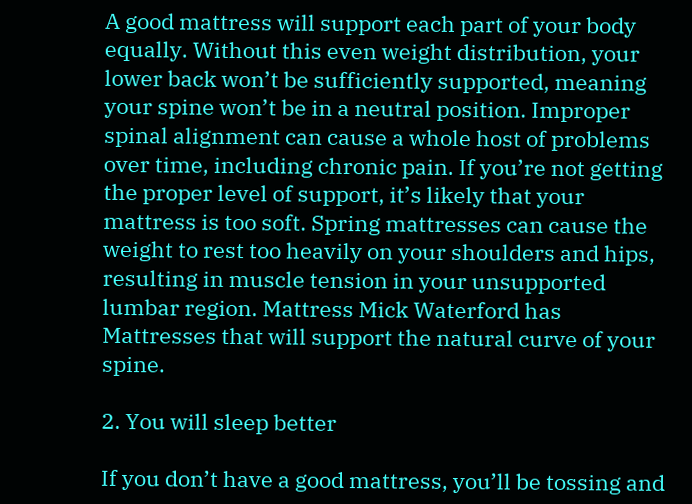A good mattress will support each part of your body equally. Without this even weight distribution, your lower back won’t be sufficiently supported, meaning your spine won’t be in a neutral position. Improper spinal alignment can cause a whole host of problems over time, including chronic pain. If you’re not getting the proper level of support, it’s likely that your mattress is too soft. Spring mattresses can cause the weight to rest too heavily on your shoulders and hips, resulting in muscle tension in your unsupported lumbar region. Mattress Mick Waterford has Mattresses that will support the natural curve of your spine.

2. You will sleep better

If you don’t have a good mattress, you’ll be tossing and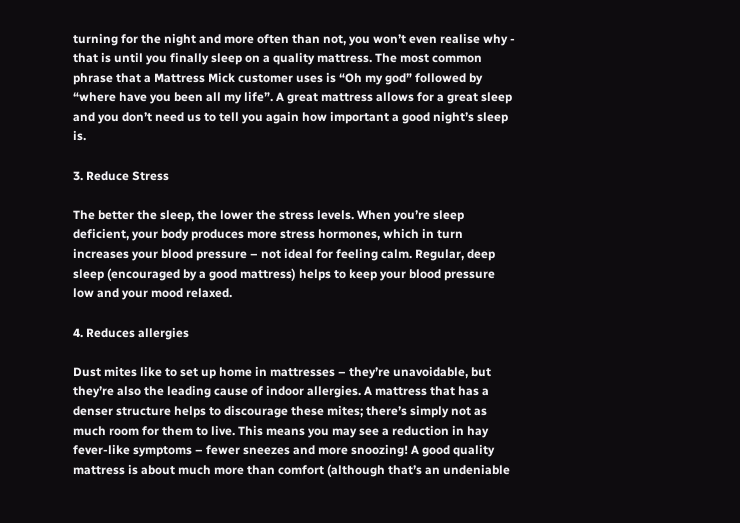turning for the night and more often than not, you won’t even realise why - that is until you finally sleep on a quality mattress. The most common phrase that a Mattress Mick customer uses is “Oh my god” followed by “where have you been all my life”. A great mattress allows for a great sleep and you don’t need us to tell you again how important a good night’s sleep is.

3. Reduce Stress

The better the sleep, the lower the stress levels. When you’re sleep deficient, your body produces more stress hormones, which in turn increases your blood pressure – not ideal for feeling calm. Regular, deep sleep (encouraged by a good mattress) helps to keep your blood pressure low and your mood relaxed.

4. Reduces allergies

Dust mites like to set up home in mattresses – they’re unavoidable, but they’re also the leading cause of indoor allergies. A mattress that has a denser structure helps to discourage these mites; there’s simply not as much room for them to live. This means you may see a reduction in hay fever-like symptoms – fewer sneezes and more snoozing! A good quality mattress is about much more than comfort (although that’s an undeniable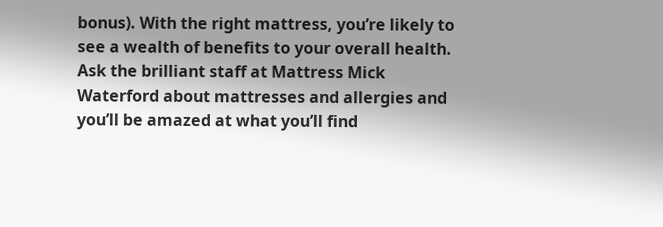bonus). With the right mattress, you’re likely to see a wealth of benefits to your overall health. Ask the brilliant staff at Mattress Mick Waterford about mattresses and allergies and you’ll be amazed at what you’ll find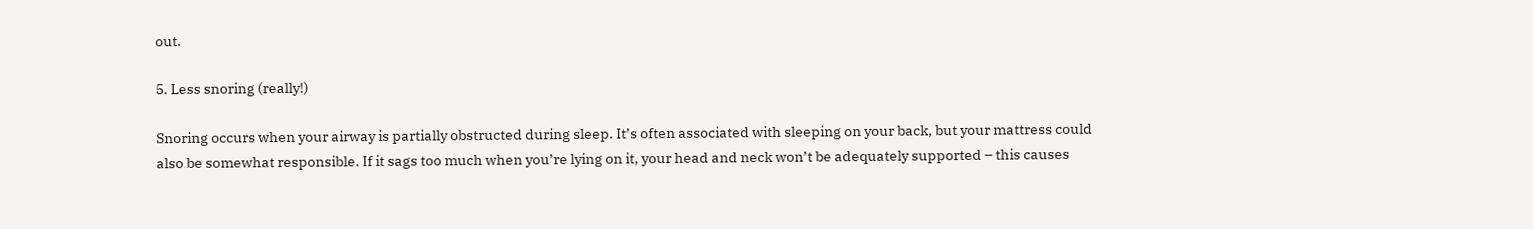out.

5. Less snoring (really!)

Snoring occurs when your airway is partially obstructed during sleep. It’s often associated with sleeping on your back, but your mattress could also be somewhat responsible. If it sags too much when you’re lying on it, your head and neck won’t be adequately supported – this causes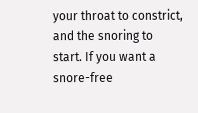your throat to constrict, and the snoring to start. If you want a snore-free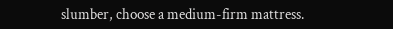slumber, choose a medium-firm mattress.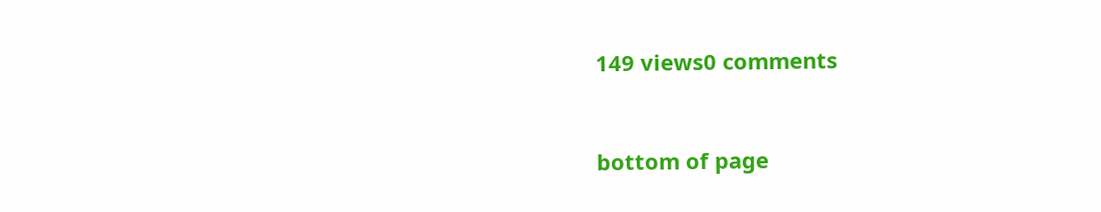149 views0 comments


bottom of page